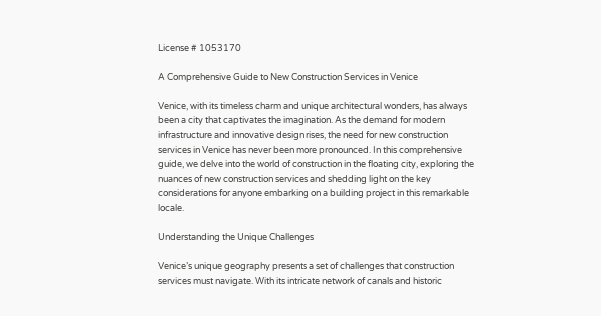License # 1053170

A Comprehensive Guide to New Construction Services in Venice

Venice, with its timeless charm and unique architectural wonders, has always been a city that captivates the imagination. As the demand for modern infrastructure and innovative design rises, the need for new construction services in Venice has never been more pronounced. In this comprehensive guide, we delve into the world of construction in the floating city, exploring the nuances of new construction services and shedding light on the key considerations for anyone embarking on a building project in this remarkable locale.

Understanding the Unique Challenges

Venice’s unique geography presents a set of challenges that construction services must navigate. With its intricate network of canals and historic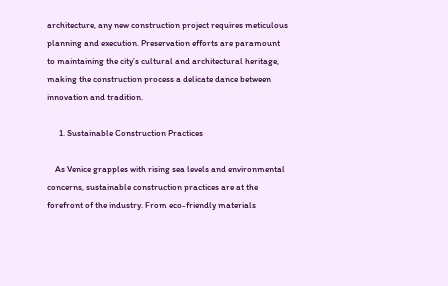architecture, any new construction project requires meticulous planning and execution. Preservation efforts are paramount to maintaining the city’s cultural and architectural heritage, making the construction process a delicate dance between innovation and tradition.

      1. Sustainable Construction Practices

    As Venice grapples with rising sea levels and environmental concerns, sustainable construction practices are at the forefront of the industry. From eco-friendly materials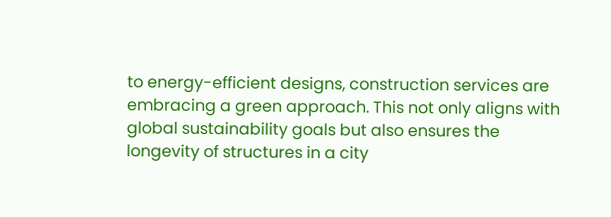to energy-efficient designs, construction services are embracing a green approach. This not only aligns with global sustainability goals but also ensures the longevity of structures in a city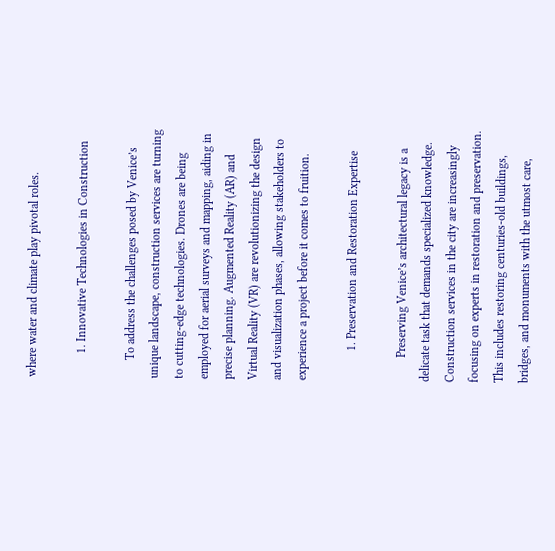where water and climate play pivotal roles.

        1. Innovative Technologies in Construction

      To address the challenges posed by Venice’s unique landscape, construction services are turning to cutting-edge technologies. Drones are being employed for aerial surveys and mapping, aiding in precise planning. Augmented Reality (AR) and Virtual Reality (VR) are revolutionizing the design and visualization phases, allowing stakeholders to experience a project before it comes to fruition.

          1. Preservation and Restoration Expertise

        Preserving Venice’s architectural legacy is a delicate task that demands specialized knowledge. Construction services in the city are increasingly focusing on experts in restoration and preservation. This includes restoring centuries-old buildings, bridges, and monuments with the utmost care,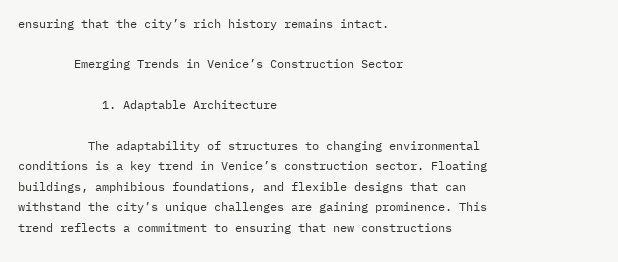ensuring that the city’s rich history remains intact.

        Emerging Trends in Venice’s Construction Sector

            1. Adaptable Architecture

          The adaptability of structures to changing environmental conditions is a key trend in Venice’s construction sector. Floating buildings, amphibious foundations, and flexible designs that can withstand the city’s unique challenges are gaining prominence. This trend reflects a commitment to ensuring that new constructions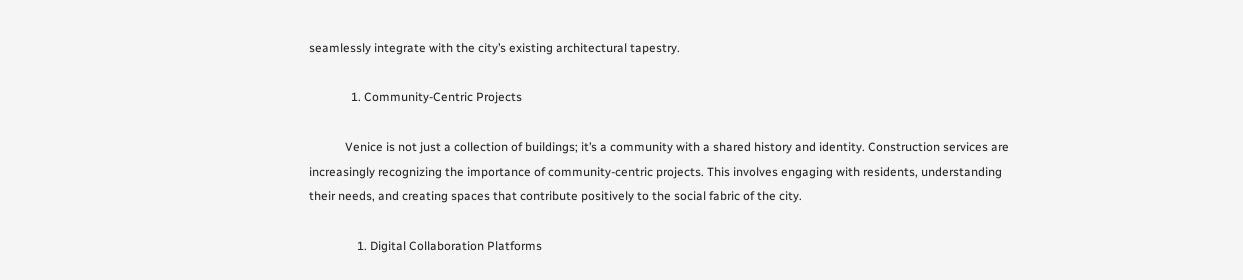seamlessly integrate with the city’s existing architectural tapestry.

              1. Community-Centric Projects

            Venice is not just a collection of buildings; it’s a community with a shared history and identity. Construction services are increasingly recognizing the importance of community-centric projects. This involves engaging with residents, understanding their needs, and creating spaces that contribute positively to the social fabric of the city.

                1. Digital Collaboration Platforms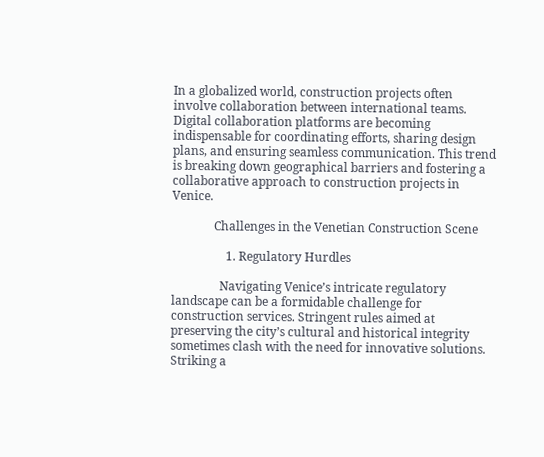In a globalized world, construction projects often involve collaboration between international teams. Digital collaboration platforms are becoming indispensable for coordinating efforts, sharing design plans, and ensuring seamless communication. This trend is breaking down geographical barriers and fostering a collaborative approach to construction projects in Venice.

              Challenges in the Venetian Construction Scene

                  1. Regulatory Hurdles

                Navigating Venice’s intricate regulatory landscape can be a formidable challenge for construction services. Stringent rules aimed at preserving the city’s cultural and historical integrity sometimes clash with the need for innovative solutions. Striking a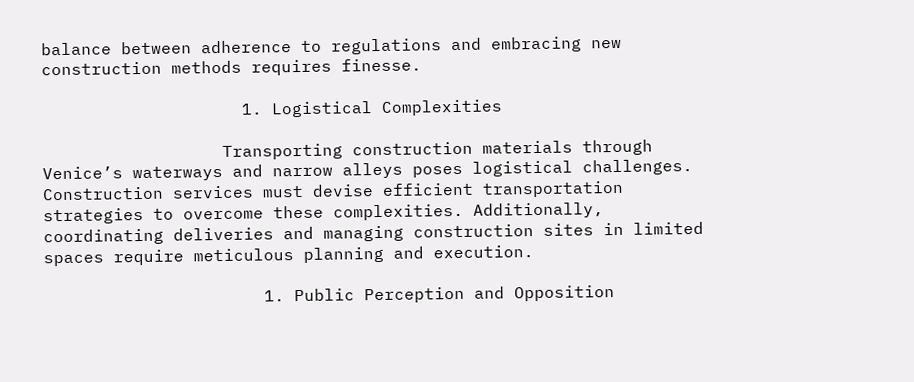balance between adherence to regulations and embracing new construction methods requires finesse.

                    1. Logistical Complexities

                  Transporting construction materials through Venice’s waterways and narrow alleys poses logistical challenges. Construction services must devise efficient transportation strategies to overcome these complexities. Additionally, coordinating deliveries and managing construction sites in limited spaces require meticulous planning and execution.

                      1. Public Perception and Opposition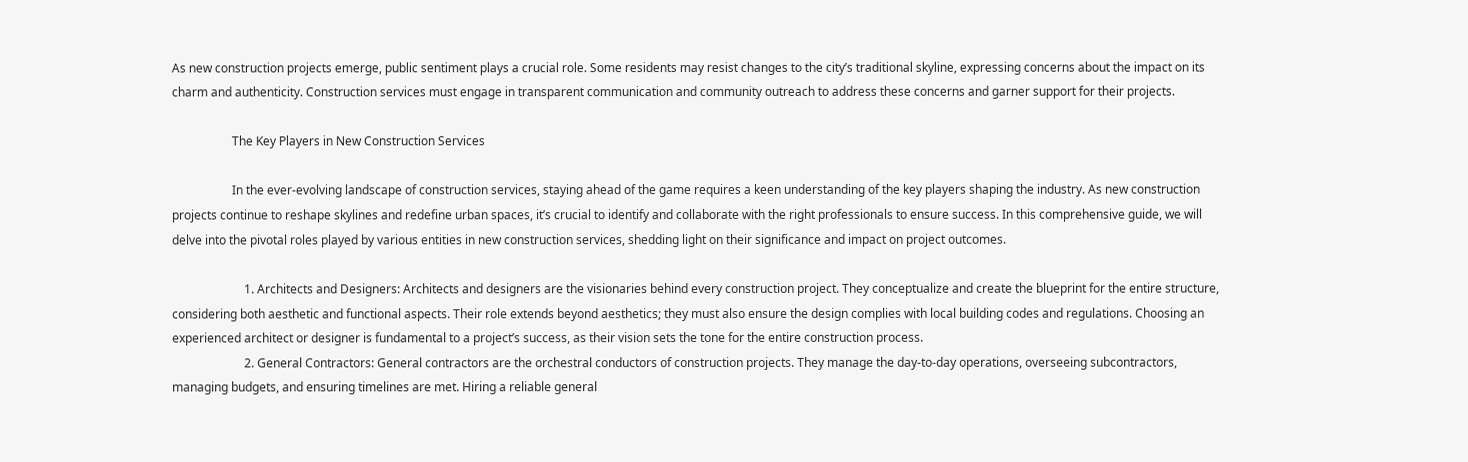As new construction projects emerge, public sentiment plays a crucial role. Some residents may resist changes to the city’s traditional skyline, expressing concerns about the impact on its charm and authenticity. Construction services must engage in transparent communication and community outreach to address these concerns and garner support for their projects.

                    The Key Players in New Construction Services

                    In the ever-evolving landscape of construction services, staying ahead of the game requires a keen understanding of the key players shaping the industry. As new construction projects continue to reshape skylines and redefine urban spaces, it’s crucial to identify and collaborate with the right professionals to ensure success. In this comprehensive guide, we will delve into the pivotal roles played by various entities in new construction services, shedding light on their significance and impact on project outcomes.

                        1. Architects and Designers: Architects and designers are the visionaries behind every construction project. They conceptualize and create the blueprint for the entire structure, considering both aesthetic and functional aspects. Their role extends beyond aesthetics; they must also ensure the design complies with local building codes and regulations. Choosing an experienced architect or designer is fundamental to a project’s success, as their vision sets the tone for the entire construction process.
                        2. General Contractors: General contractors are the orchestral conductors of construction projects. They manage the day-to-day operations, overseeing subcontractors, managing budgets, and ensuring timelines are met. Hiring a reliable general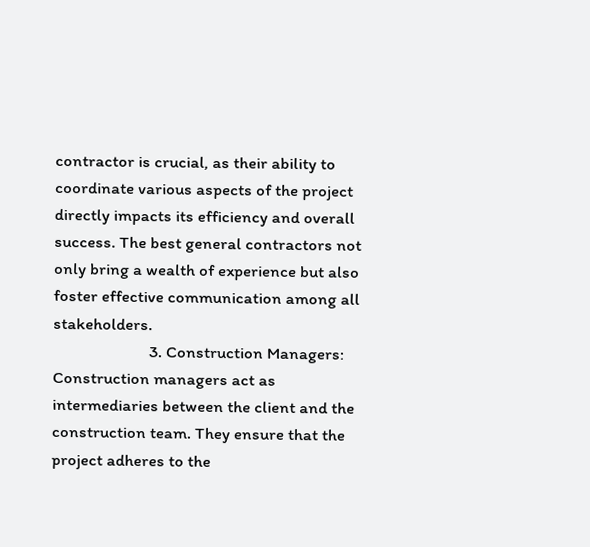contractor is crucial, as their ability to coordinate various aspects of the project directly impacts its efficiency and overall success. The best general contractors not only bring a wealth of experience but also foster effective communication among all stakeholders.
                        3. Construction Managers: Construction managers act as intermediaries between the client and the construction team. They ensure that the project adheres to the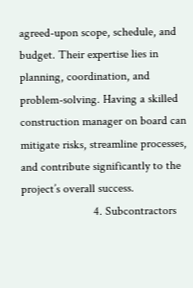agreed-upon scope, schedule, and budget. Their expertise lies in planning, coordination, and problem-solving. Having a skilled construction manager on board can mitigate risks, streamline processes, and contribute significantly to the project’s overall success.
                        4. Subcontractors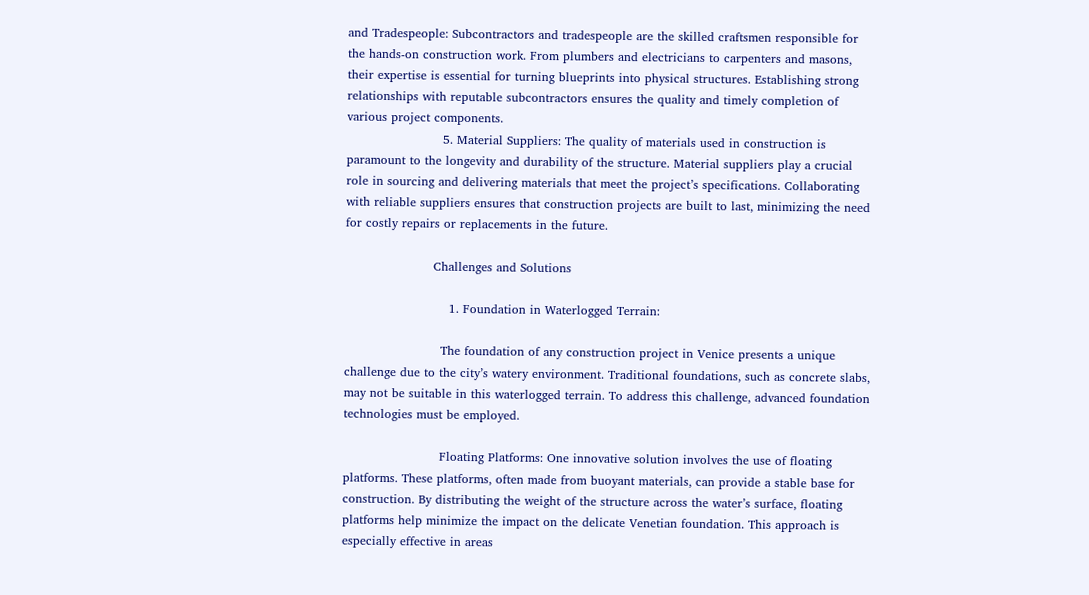and Tradespeople: Subcontractors and tradespeople are the skilled craftsmen responsible for the hands-on construction work. From plumbers and electricians to carpenters and masons, their expertise is essential for turning blueprints into physical structures. Establishing strong relationships with reputable subcontractors ensures the quality and timely completion of various project components.
                        5. Material Suppliers: The quality of materials used in construction is paramount to the longevity and durability of the structure. Material suppliers play a crucial role in sourcing and delivering materials that meet the project’s specifications. Collaborating with reliable suppliers ensures that construction projects are built to last, minimizing the need for costly repairs or replacements in the future.

                      Challenges and Solutions

                          1. Foundation in Waterlogged Terrain:

                        The foundation of any construction project in Venice presents a unique challenge due to the city’s watery environment. Traditional foundations, such as concrete slabs, may not be suitable in this waterlogged terrain. To address this challenge, advanced foundation technologies must be employed.

                        Floating Platforms: One innovative solution involves the use of floating platforms. These platforms, often made from buoyant materials, can provide a stable base for construction. By distributing the weight of the structure across the water’s surface, floating platforms help minimize the impact on the delicate Venetian foundation. This approach is especially effective in areas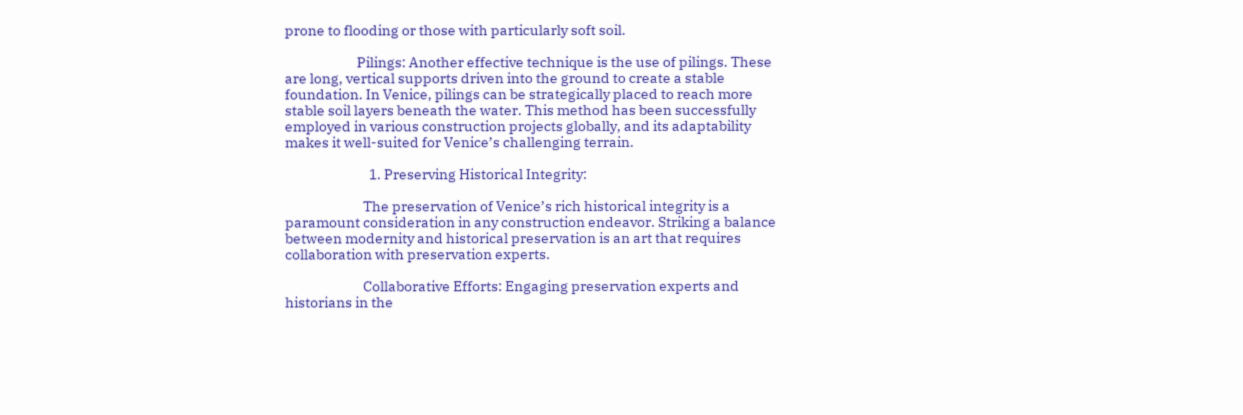prone to flooding or those with particularly soft soil.

                        Pilings: Another effective technique is the use of pilings. These are long, vertical supports driven into the ground to create a stable foundation. In Venice, pilings can be strategically placed to reach more stable soil layers beneath the water. This method has been successfully employed in various construction projects globally, and its adaptability makes it well-suited for Venice’s challenging terrain.

                            1. Preserving Historical Integrity:

                          The preservation of Venice’s rich historical integrity is a paramount consideration in any construction endeavor. Striking a balance between modernity and historical preservation is an art that requires collaboration with preservation experts.

                          Collaborative Efforts: Engaging preservation experts and historians in the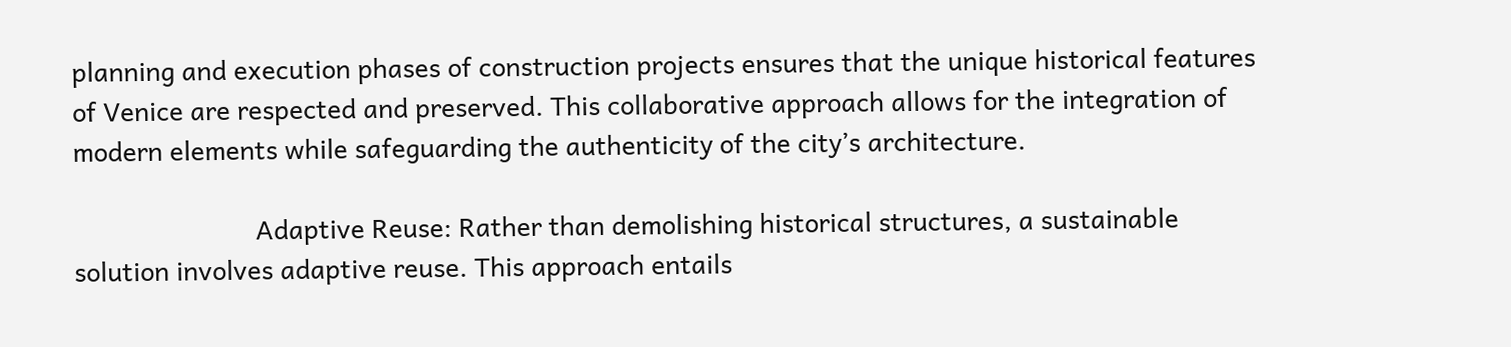planning and execution phases of construction projects ensures that the unique historical features of Venice are respected and preserved. This collaborative approach allows for the integration of modern elements while safeguarding the authenticity of the city’s architecture.

                          Adaptive Reuse: Rather than demolishing historical structures, a sustainable solution involves adaptive reuse. This approach entails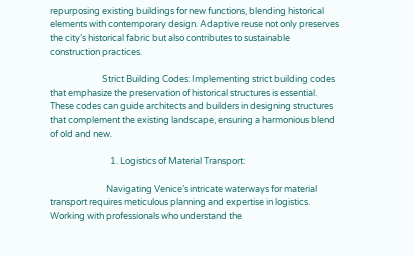repurposing existing buildings for new functions, blending historical elements with contemporary design. Adaptive reuse not only preserves the city’s historical fabric but also contributes to sustainable construction practices.

                          Strict Building Codes: Implementing strict building codes that emphasize the preservation of historical structures is essential. These codes can guide architects and builders in designing structures that complement the existing landscape, ensuring a harmonious blend of old and new.

                              1. Logistics of Material Transport:

                            Navigating Venice’s intricate waterways for material transport requires meticulous planning and expertise in logistics. Working with professionals who understand the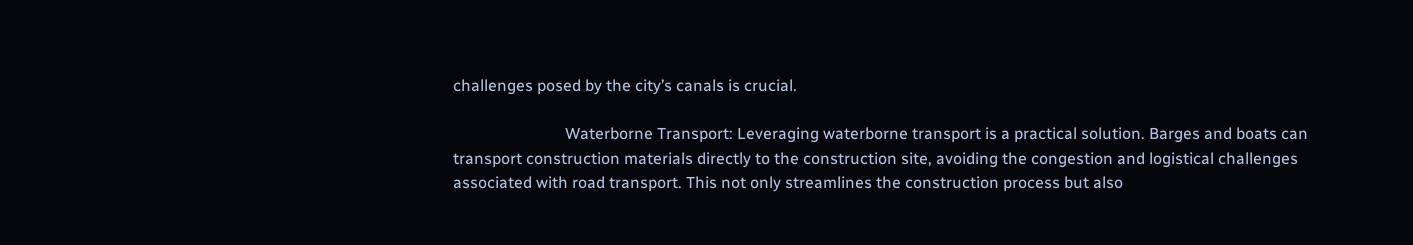challenges posed by the city’s canals is crucial.

                            Waterborne Transport: Leveraging waterborne transport is a practical solution. Barges and boats can transport construction materials directly to the construction site, avoiding the congestion and logistical challenges associated with road transport. This not only streamlines the construction process but also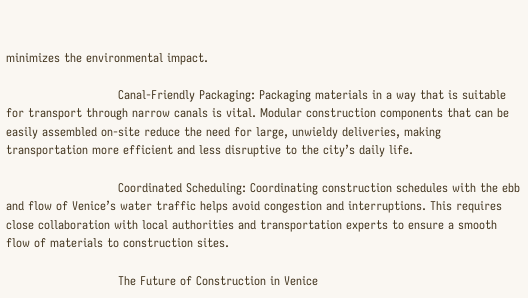minimizes the environmental impact.

                            Canal-Friendly Packaging: Packaging materials in a way that is suitable for transport through narrow canals is vital. Modular construction components that can be easily assembled on-site reduce the need for large, unwieldy deliveries, making transportation more efficient and less disruptive to the city’s daily life.

                            Coordinated Scheduling: Coordinating construction schedules with the ebb and flow of Venice’s water traffic helps avoid congestion and interruptions. This requires close collaboration with local authorities and transportation experts to ensure a smooth flow of materials to construction sites.

                            The Future of Construction in Venice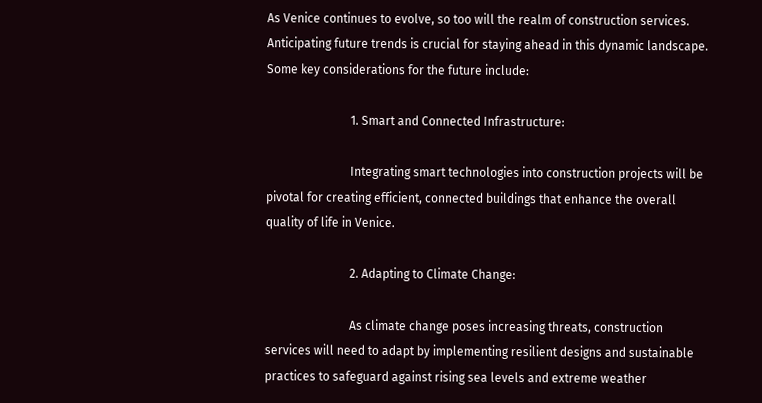As Venice continues to evolve, so too will the realm of construction services. Anticipating future trends is crucial for staying ahead in this dynamic landscape. Some key considerations for the future include:

                            1. Smart and Connected Infrastructure:

                            Integrating smart technologies into construction projects will be pivotal for creating efficient, connected buildings that enhance the overall quality of life in Venice.

                            2. Adapting to Climate Change:

                            As climate change poses increasing threats, construction services will need to adapt by implementing resilient designs and sustainable practices to safeguard against rising sea levels and extreme weather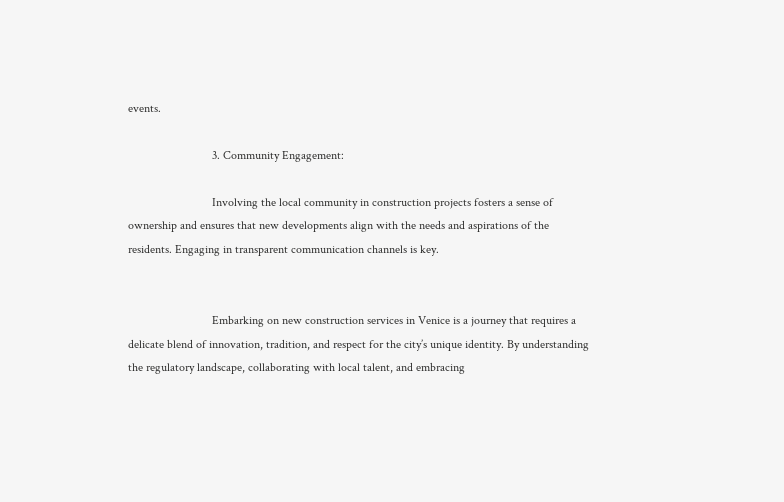events.

                            3. Community Engagement:

                            Involving the local community in construction projects fosters a sense of ownership and ensures that new developments align with the needs and aspirations of the residents. Engaging in transparent communication channels is key.


                            Embarking on new construction services in Venice is a journey that requires a delicate blend of innovation, tradition, and respect for the city’s unique identity. By understanding the regulatory landscape, collaborating with local talent, and embracing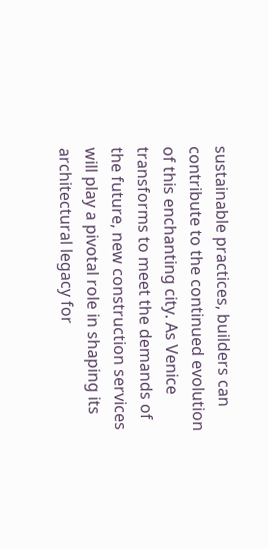sustainable practices, builders can contribute to the continued evolution of this enchanting city. As Venice transforms to meet the demands of the future, new construction services will play a pivotal role in shaping its architectural legacy for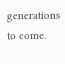generations to come.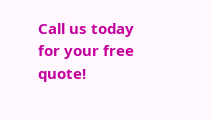Call us today for your free quote!